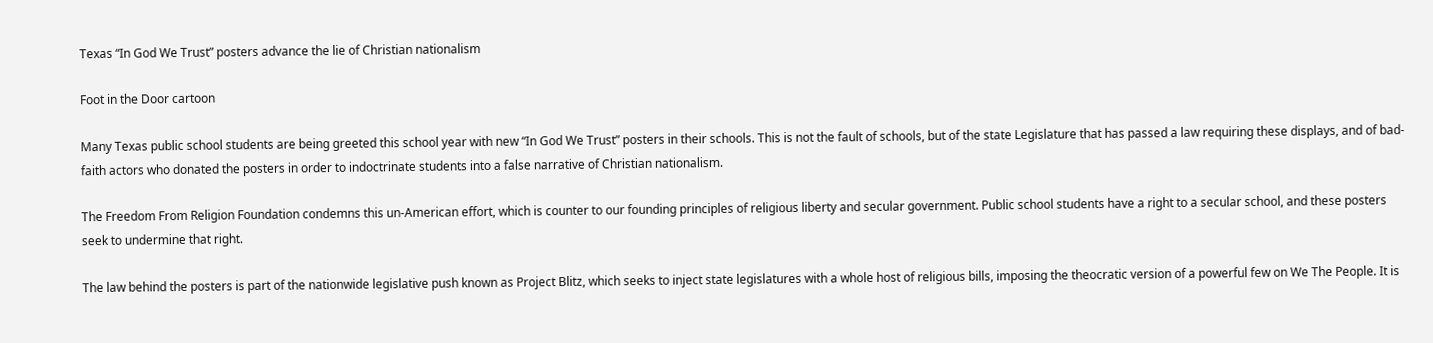Texas “In God We Trust” posters advance the lie of Christian nationalism

Foot in the Door cartoon

Many Texas public school students are being greeted this school year with new “In God We Trust” posters in their schools. This is not the fault of schools, but of the state Legislature that has passed a law requiring these displays, and of bad-faith actors who donated the posters in order to indoctrinate students into a false narrative of Christian nationalism.

The Freedom From Religion Foundation condemns this un-American effort, which is counter to our founding principles of religious liberty and secular government. Public school students have a right to a secular school, and these posters seek to undermine that right.

The law behind the posters is part of the nationwide legislative push known as Project Blitz, which seeks to inject state legislatures with a whole host of religious bills, imposing the theocratic version of a powerful few on We The People. It is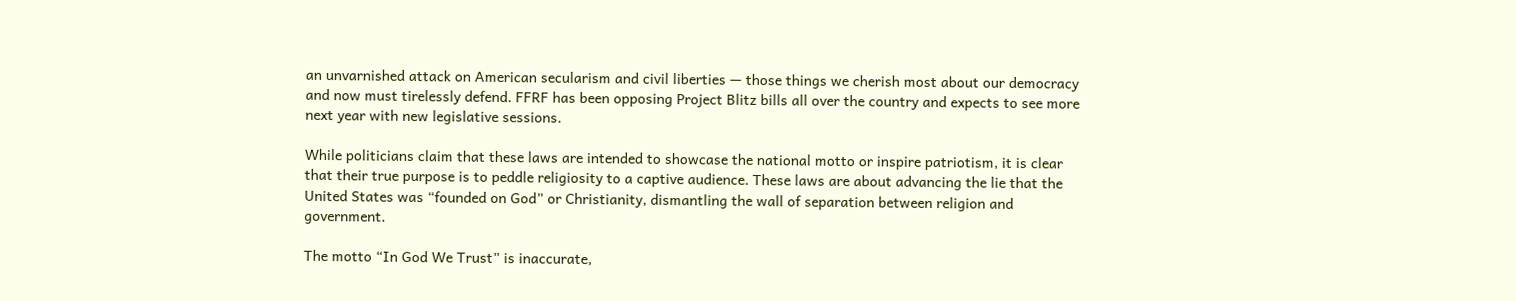an unvarnished attack on American secularism and civil liberties — those things we cherish most about our democracy and now must tirelessly defend. FFRF has been opposing Project Blitz bills all over the country and expects to see more next year with new legislative sessions.

While politicians claim that these laws are intended to showcase the national motto or inspire patriotism, it is clear that their true purpose is to peddle religiosity to a captive audience. These laws are about advancing the lie that the United States was “founded on God” or Christianity, dismantling the wall of separation between religion and government.

The motto “In God We Trust” is inaccurate,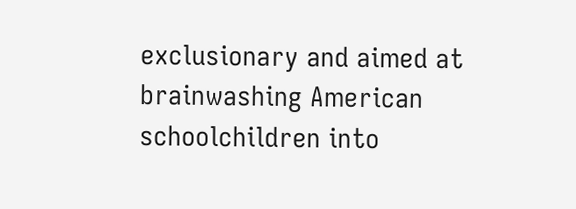exclusionary and aimed at brainwashing American schoolchildren into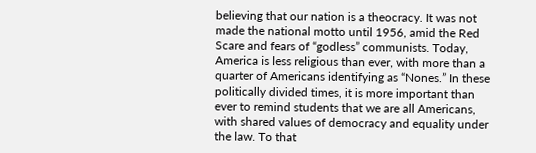believing that our nation is a theocracy. It was not made the national motto until 1956, amid the Red Scare and fears of “godless” communists. Today, America is less religious than ever, with more than a quarter of Americans identifying as “Nones.” In these politically divided times, it is more important than ever to remind students that we are all Americans, with shared values of democracy and equality under the law. To that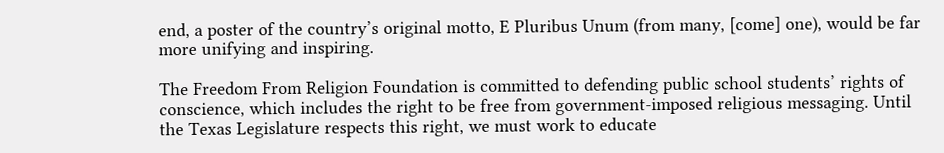end, a poster of the country’s original motto, E Pluribus Unum (from many, [come] one), would be far more unifying and inspiring.

The Freedom From Religion Foundation is committed to defending public school students’ rights of conscience, which includes the right to be free from government-imposed religious messaging. Until the Texas Legislature respects this right, we must work to educate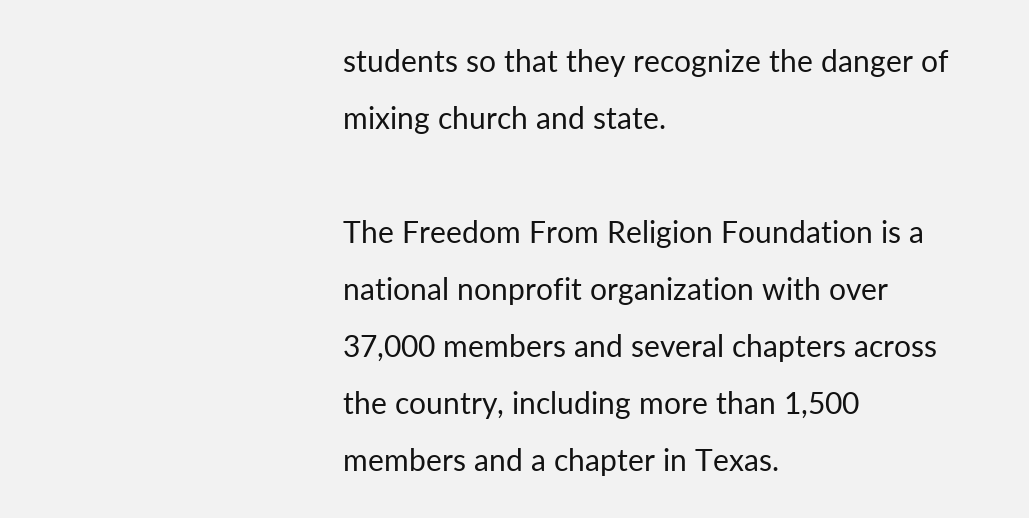students so that they recognize the danger of mixing church and state.

The Freedom From Religion Foundation is a national nonprofit organization with over 37,000 members and several chapters across the country, including more than 1,500 members and a chapter in Texas.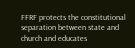FFRF protects the constitutional separation between state and church and educates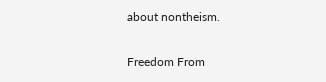about nontheism.

Freedom From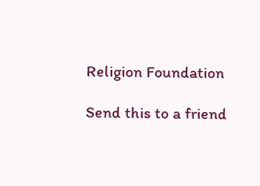Religion Foundation

Send this to a friend